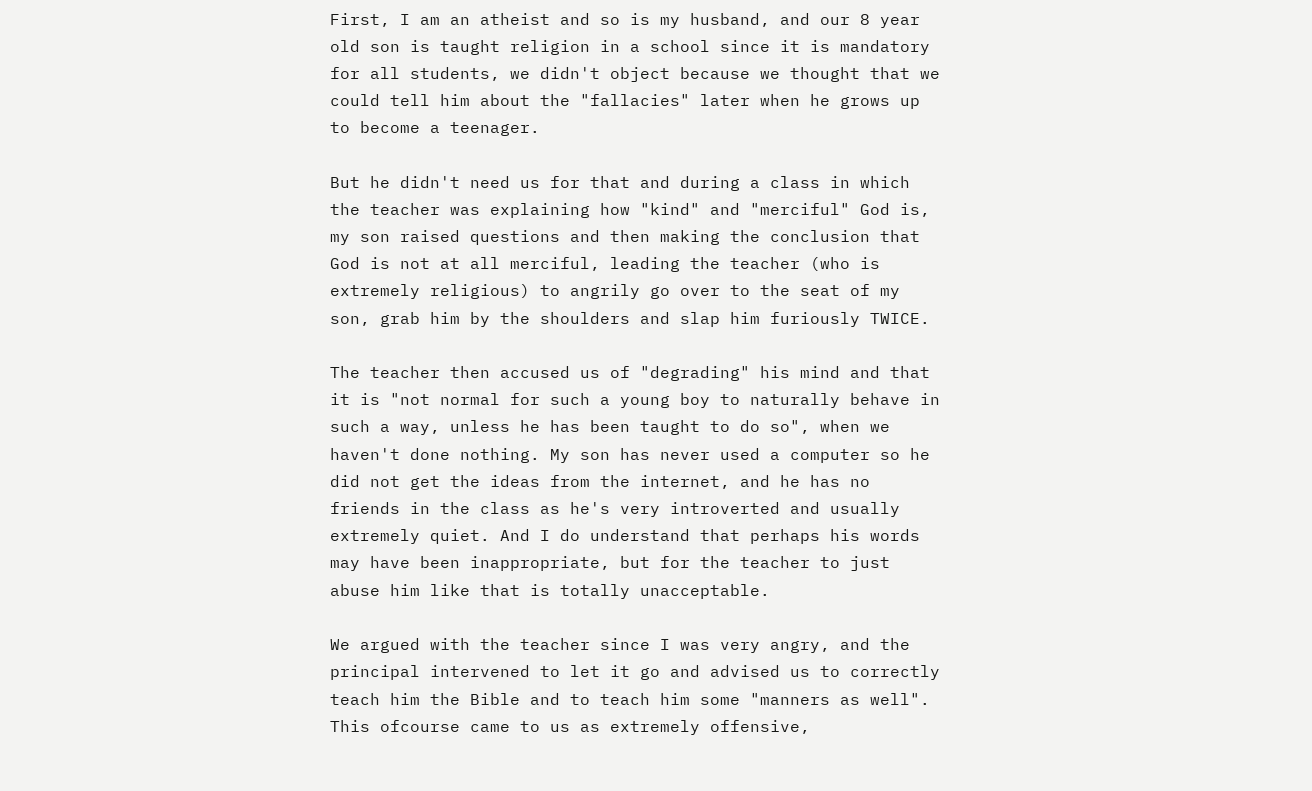First, I am an atheist and so is my husband, and our 8 year old son is taught religion in a school since it is mandatory for all students, we didn't object because we thought that we could tell him about the "fallacies" later when he grows up to become a teenager.

But he didn't need us for that and during a class in which the teacher was explaining how "kind" and "merciful" God is, my son raised questions and then making the conclusion that God is not at all merciful, leading the teacher (who is extremely religious) to angrily go over to the seat of my son, grab him by the shoulders and slap him furiously TWICE.

The teacher then accused us of "degrading" his mind and that it is "not normal for such a young boy to naturally behave in such a way, unless he has been taught to do so", when we haven't done nothing. My son has never used a computer so he did not get the ideas from the internet, and he has no friends in the class as he's very introverted and usually extremely quiet. And I do understand that perhaps his words may have been inappropriate, but for the teacher to just abuse him like that is totally unacceptable.

We argued with the teacher since I was very angry, and the principal intervened to let it go and advised us to correctly teach him the Bible and to teach him some "manners as well". This ofcourse came to us as extremely offensive,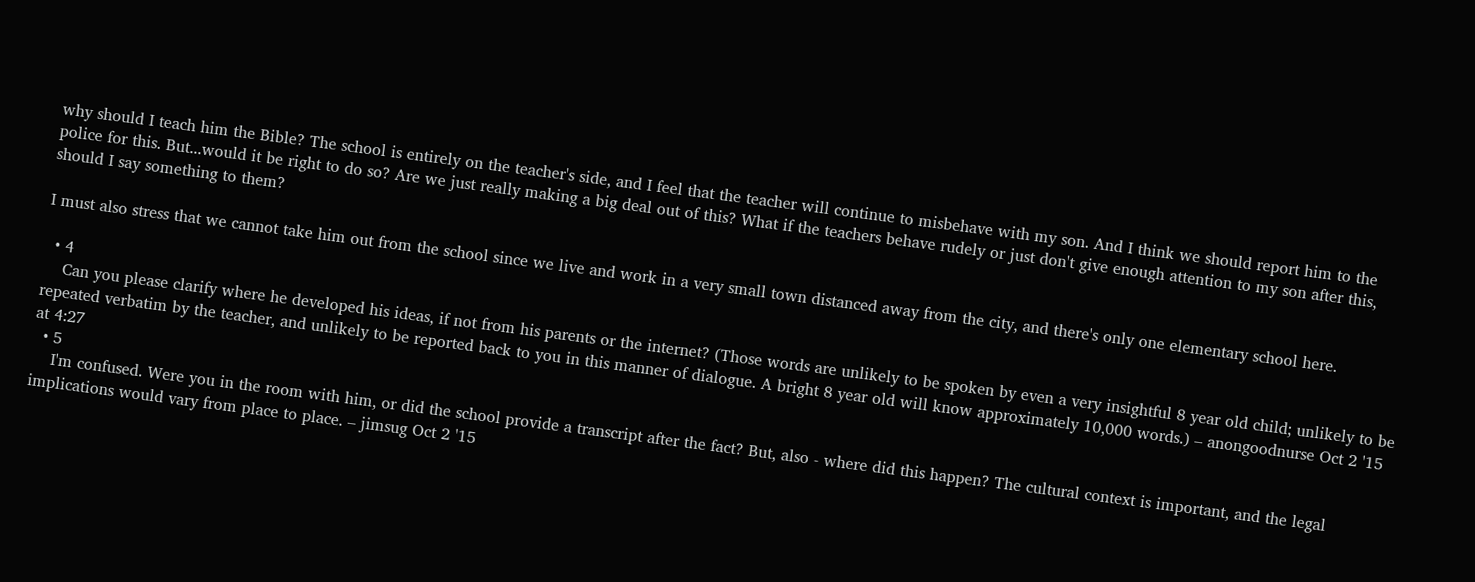why should I teach him the Bible? The school is entirely on the teacher's side, and I feel that the teacher will continue to misbehave with my son. And I think we should report him to the police for this. But...would it be right to do so? Are we just really making a big deal out of this? What if the teachers behave rudely or just don't give enough attention to my son after this, should I say something to them?

I must also stress that we cannot take him out from the school since we live and work in a very small town distanced away from the city, and there's only one elementary school here.

  • 4
    Can you please clarify where he developed his ideas, if not from his parents or the internet? (Those words are unlikely to be spoken by even a very insightful 8 year old child; unlikely to be repeated verbatim by the teacher, and unlikely to be reported back to you in this manner of dialogue. A bright 8 year old will know approximately 10,000 words.) – anongoodnurse Oct 2 '15 at 4:27
  • 5
    I'm confused. Were you in the room with him, or did the school provide a transcript after the fact? But, also - where did this happen? The cultural context is important, and the legal implications would vary from place to place. – jimsug Oct 2 '15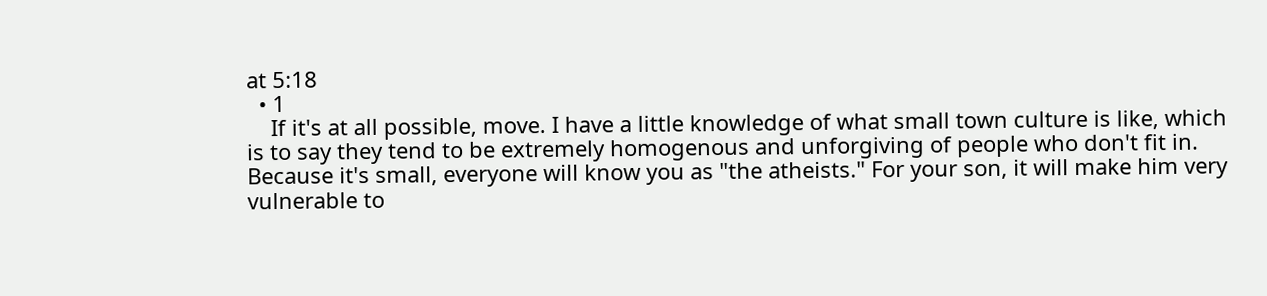at 5:18
  • 1
    If it's at all possible, move. I have a little knowledge of what small town culture is like, which is to say they tend to be extremely homogenous and unforgiving of people who don't fit in. Because it's small, everyone will know you as "the atheists." For your son, it will make him very vulnerable to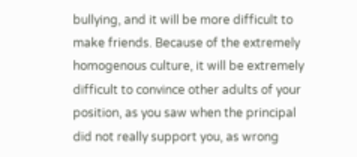bullying, and it will be more difficult to make friends. Because of the extremely homogenous culture, it will be extremely difficult to convince other adults of your position, as you saw when the principal did not really support you, as wrong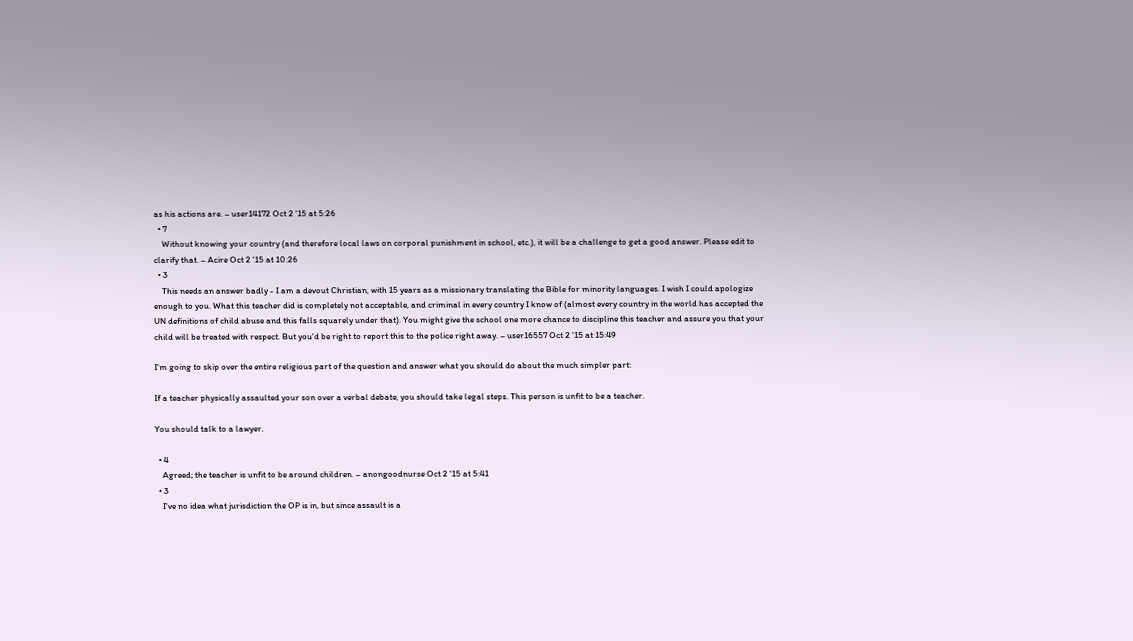as his actions are. – user14172 Oct 2 '15 at 5:26
  • 7
    Without knowing your country (and therefore local laws on corporal punishment in school, etc.), it will be a challenge to get a good answer. Please edit to clarify that. – Acire Oct 2 '15 at 10:26
  • 3
    This needs an answer badly - I am a devout Christian, with 15 years as a missionary translating the Bible for minority languages. I wish I could apologize enough to you. What this teacher did is completely not acceptable, and criminal in every country I know of (almost every country in the world has accepted the UN definitions of child abuse and this falls squarely under that). You might give the school one more chance to discipline this teacher and assure you that your child will be treated with respect. But you'd be right to report this to the police right away. – user16557 Oct 2 '15 at 15:49

I'm going to skip over the entire religious part of the question and answer what you should do about the much simpler part:

If a teacher physically assaulted your son over a verbal debate, you should take legal steps. This person is unfit to be a teacher.

You should talk to a lawyer.

  • 4
    Agreed; the teacher is unfit to be around children. – anongoodnurse Oct 2 '15 at 5:41
  • 3
    I've no idea what jurisdiction the OP is in, but since assault is a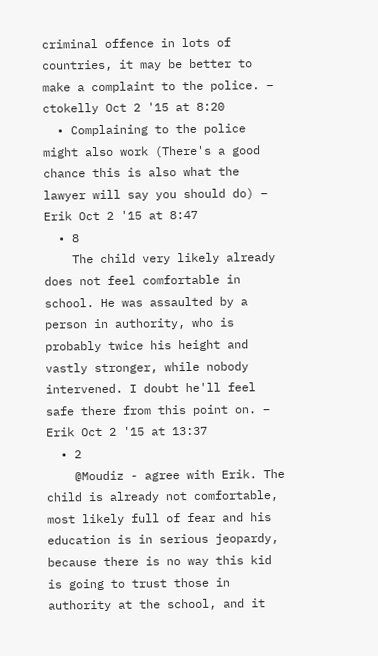criminal offence in lots of countries, it may be better to make a complaint to the police. – ctokelly Oct 2 '15 at 8:20
  • Complaining to the police might also work (There's a good chance this is also what the lawyer will say you should do) – Erik Oct 2 '15 at 8:47
  • 8
    The child very likely already does not feel comfortable in school. He was assaulted by a person in authority, who is probably twice his height and vastly stronger, while nobody intervened. I doubt he'll feel safe there from this point on. – Erik Oct 2 '15 at 13:37
  • 2
    @Moudiz - agree with Erik. The child is already not comfortable, most likely full of fear and his education is in serious jeopardy, because there is no way this kid is going to trust those in authority at the school, and it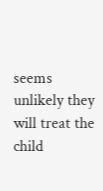seems unlikely they will treat the child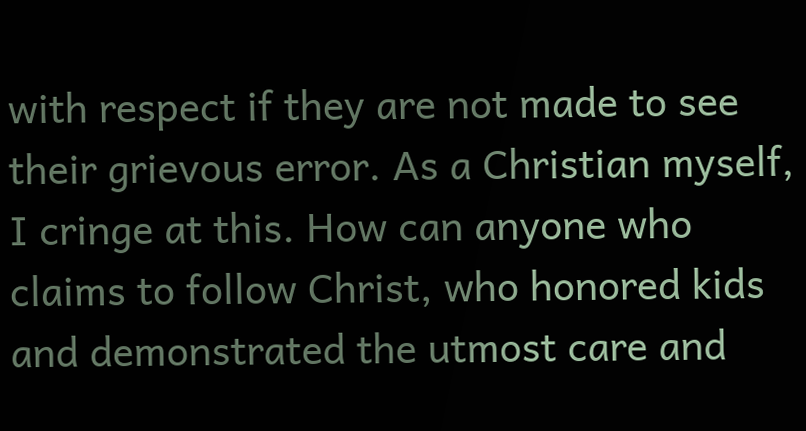with respect if they are not made to see their grievous error. As a Christian myself, I cringe at this. How can anyone who claims to follow Christ, who honored kids and demonstrated the utmost care and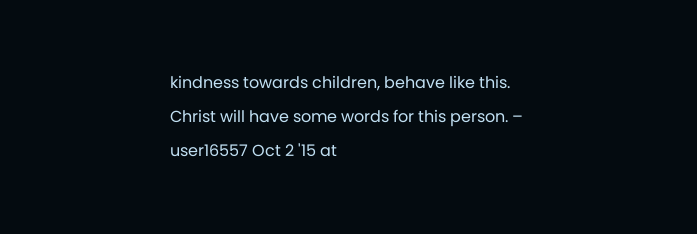kindness towards children, behave like this. Christ will have some words for this person. – user16557 Oct 2 '15 at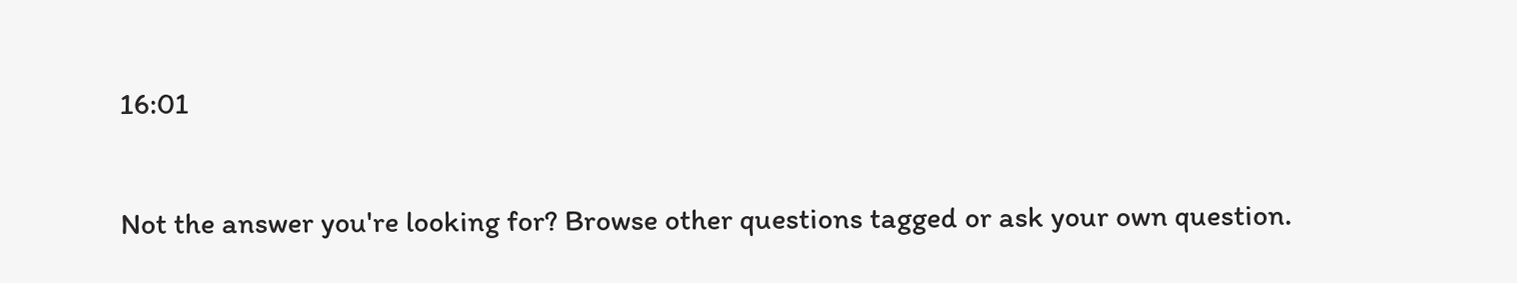16:01

Not the answer you're looking for? Browse other questions tagged or ask your own question.